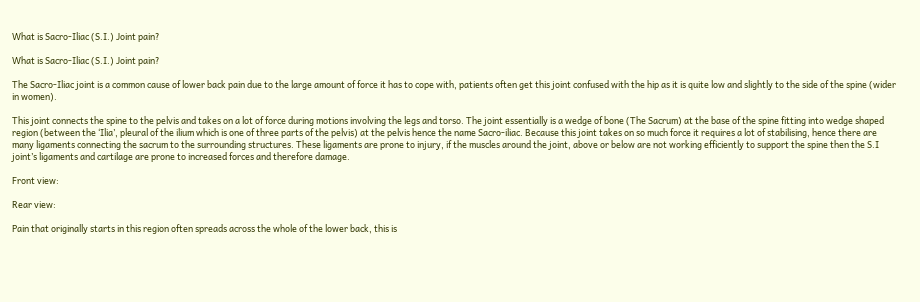What is Sacro-Iliac (S.I.) Joint pain?

What is Sacro-Iliac (S.I.) Joint pain?

The Sacro-Iliac joint is a common cause of lower back pain due to the large amount of force it has to cope with, patients often get this joint confused with the hip as it is quite low and slightly to the side of the spine (wider in women).

This joint connects the spine to the pelvis and takes on a lot of force during motions involving the legs and torso. The joint essentially is a wedge of bone (The Sacrum) at the base of the spine fitting into wedge shaped region (between the ‘Ilia’, pleural of the ilium which is one of three parts of the pelvis) at the pelvis hence the name Sacro-iliac. Because this joint takes on so much force it requires a lot of stabilising, hence there are many ligaments connecting the sacrum to the surrounding structures. These ligaments are prone to injury, if the muscles around the joint, above or below are not working efficiently to support the spine then the S.I joint’s ligaments and cartilage are prone to increased forces and therefore damage.

Front view:

Rear view:

Pain that originally starts in this region often spreads across the whole of the lower back, this is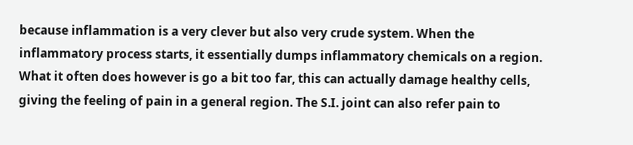because inflammation is a very clever but also very crude system. When the inflammatory process starts, it essentially dumps inflammatory chemicals on a region. What it often does however is go a bit too far, this can actually damage healthy cells, giving the feeling of pain in a general region. The S.I. joint can also refer pain to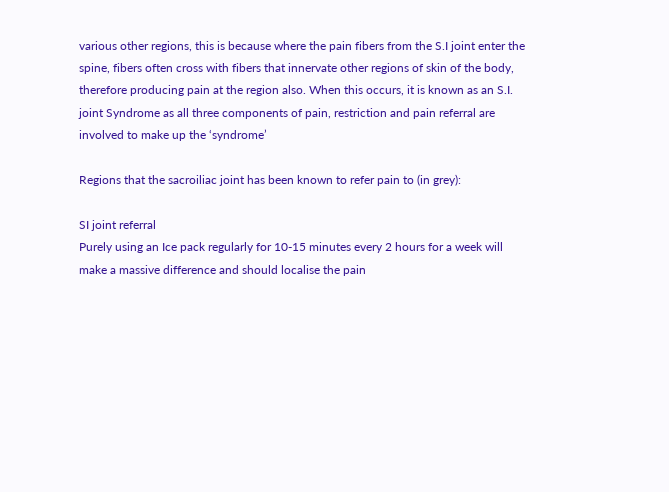various other regions, this is because where the pain fibers from the S.I joint enter the spine, fibers often cross with fibers that innervate other regions of skin of the body, therefore producing pain at the region also. When this occurs, it is known as an S.I. joint Syndrome as all three components of pain, restriction and pain referral are involved to make up the ‘syndrome’

Regions that the sacroiliac joint has been known to refer pain to (in grey):

SI joint referral
Purely using an Ice pack regularly for 10-15 minutes every 2 hours for a week will make a massive difference and should localise the pain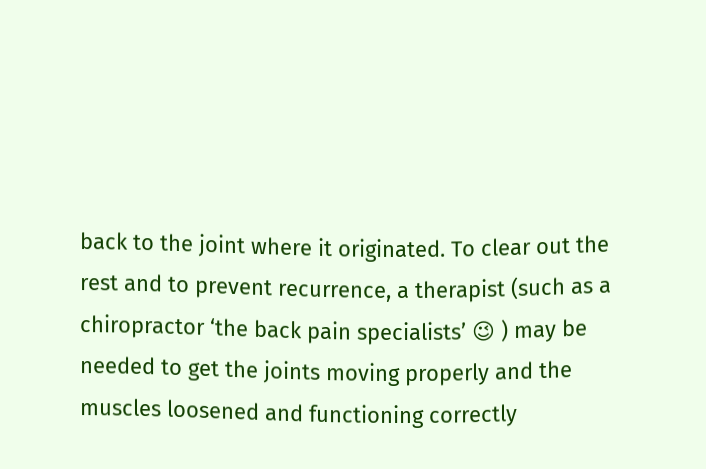back to the joint where it originated. To clear out the rest and to prevent recurrence, a therapist (such as a chiropractor ‘the back pain specialists’ 😉 ) may be needed to get the joints moving properly and the muscles loosened and functioning correctly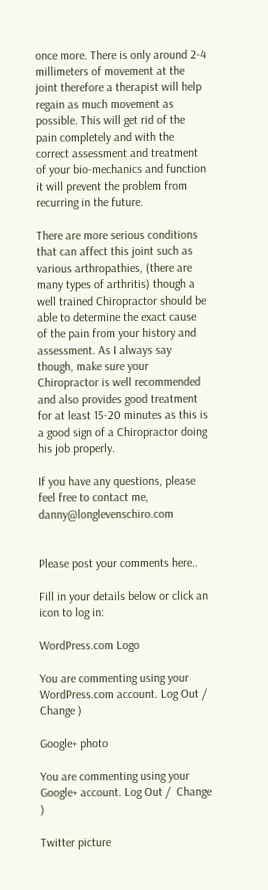once more. There is only around 2-4 millimeters of movement at the joint therefore a therapist will help regain as much movement as possible. This will get rid of the pain completely and with the correct assessment and treatment of your bio-mechanics and function it will prevent the problem from recurring in the future.

There are more serious conditions that can affect this joint such as various arthropathies, (there are many types of arthritis) though a well trained Chiropractor should be able to determine the exact cause of the pain from your history and assessment. As I always say though, make sure your Chiropractor is well recommended and also provides good treatment for at least 15-20 minutes as this is a good sign of a Chiropractor doing his job properly.

If you have any questions, please feel free to contact me, danny@longlevenschiro.com


Please post your comments here..

Fill in your details below or click an icon to log in:

WordPress.com Logo

You are commenting using your WordPress.com account. Log Out /  Change )

Google+ photo

You are commenting using your Google+ account. Log Out /  Change )

Twitter picture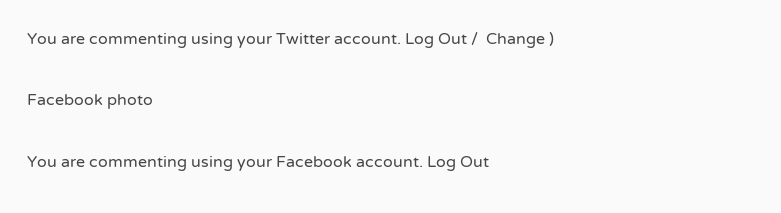You are commenting using your Twitter account. Log Out /  Change )

Facebook photo

You are commenting using your Facebook account. Log Out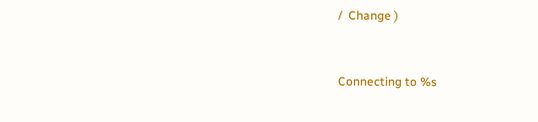/  Change )


Connecting to %s